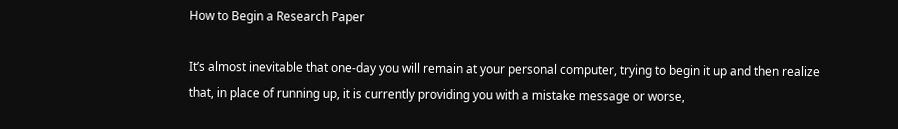How to Begin a Research Paper

It’s almost inevitable that one-day you will remain at your personal computer, trying to begin it up and then realize that, in place of running up, it is currently providing you with a mistake message or worse,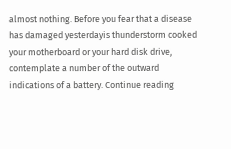almost nothing. Before you fear that a disease has damaged yesterdayis thunderstorm cooked your motherboard or your hard disk drive, contemplate a number of the outward indications of a battery. Continue reading